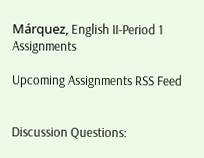Márquez, English II-Period 1 Assignments

Upcoming Assignments RSS Feed


Discussion Questions: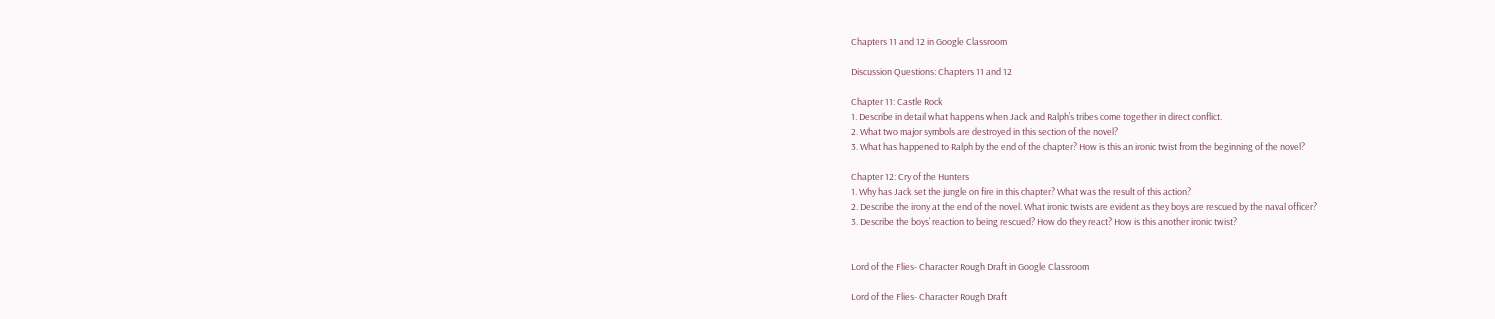Chapters 11 and 12 in Google Classroom

Discussion Questions: Chapters 11 and 12

Chapter 11: Castle Rock
1. Describe in detail what happens when Jack and Ralph’s tribes come together in direct conflict.
2. What two major symbols are destroyed in this section of the novel?
3. What has happened to Ralph by the end of the chapter? How is this an ironic twist from the beginning of the novel?

Chapter 12: Cry of the Hunters
1. Why has Jack set the jungle on fire in this chapter? What was the result of this action?
2. Describe the irony at the end of the novel. What ironic twists are evident as they boys are rescued by the naval officer?
3. Describe the boys’ reaction to being rescued? How do they react? How is this another ironic twist?


Lord of the Flies- Character Rough Draft in Google Classroom

Lord of the Flies- Character Rough Draft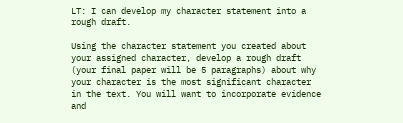LT: I can develop my character statement into a rough draft.

Using the character statement you created about your assigned character, develop a rough draft (your final paper will be 5 paragraphs) about why your character is the most significant character in the text. You will want to incorporate evidence and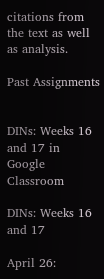citations from the text as well as analysis.

Past Assignments


DINs: Weeks 16 and 17 in Google Classroom

DINs: Weeks 16 and 17

April 26: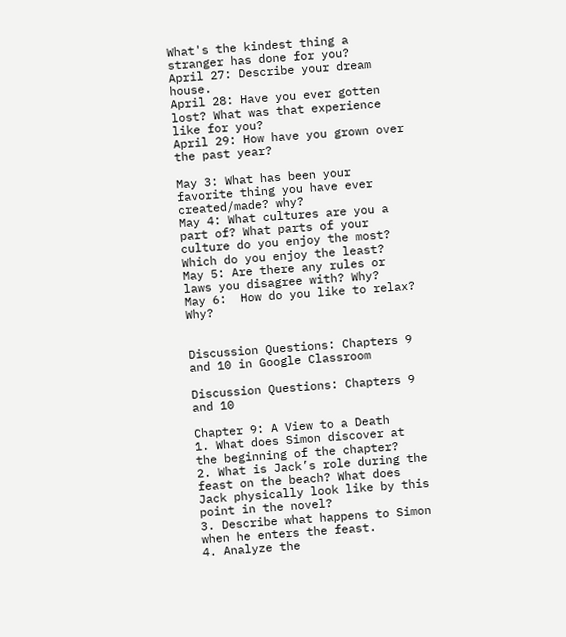What's the kindest thing a stranger has done for you?
April 27: Describe your dream house.
April 28: Have you ever gotten lost? What was that experience like for you?
April 29: How have you grown over the past year?

May 3: What has been your favorite thing you have ever created/made? why?
May 4: What cultures are you a part of? What parts of your culture do you enjoy the most? Which do you enjoy the least?
May 5: Are there any rules or laws you disagree with? Why?
May 6:  How do you like to relax? Why?


Discussion Questions: Chapters 9 and 10 in Google Classroom

Discussion Questions: Chapters 9 and 10

Chapter 9: A View to a Death
1. What does Simon discover at the beginning of the chapter?
2. What is Jack’s role during the feast on the beach? What does Jack physically look like by this point in the novel?
3. Describe what happens to Simon when he enters the feast.
4. Analyze the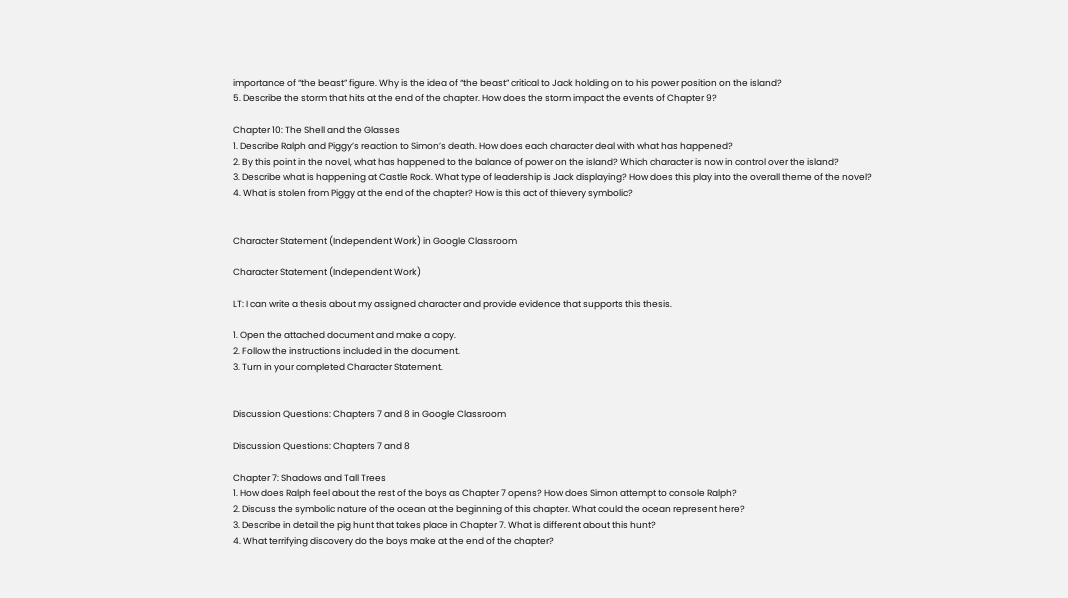importance of “the beast” figure. Why is the idea of “the beast” critical to Jack holding on to his power position on the island?
5. Describe the storm that hits at the end of the chapter. How does the storm impact the events of Chapter 9?

Chapter 10: The Shell and the Glasses
1. Describe Ralph and Piggy’s reaction to Simon’s death. How does each character deal with what has happened?
2. By this point in the novel, what has happened to the balance of power on the island? Which character is now in control over the island?
3. Describe what is happening at Castle Rock. What type of leadership is Jack displaying? How does this play into the overall theme of the novel?
4. What is stolen from Piggy at the end of the chapter? How is this act of thievery symbolic?


Character Statement (Independent Work) in Google Classroom

Character Statement (Independent Work)

LT: I can write a thesis about my assigned character and provide evidence that supports this thesis.

1. Open the attached document and make a copy.
2. Follow the instructions included in the document.
3. Turn in your completed Character Statement.


Discussion Questions: Chapters 7 and 8 in Google Classroom

Discussion Questions: Chapters 7 and 8

Chapter 7: Shadows and Tall Trees
1. How does Ralph feel about the rest of the boys as Chapter 7 opens? How does Simon attempt to console Ralph?
2. Discuss the symbolic nature of the ocean at the beginning of this chapter. What could the ocean represent here?
3. Describe in detail the pig hunt that takes place in Chapter 7. What is different about this hunt?
4. What terrifying discovery do the boys make at the end of the chapter?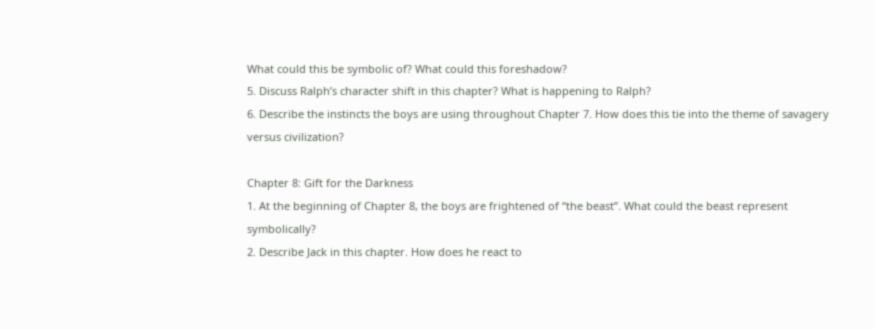What could this be symbolic of? What could this foreshadow?
5. Discuss Ralph’s character shift in this chapter? What is happening to Ralph?
6. Describe the instincts the boys are using throughout Chapter 7. How does this tie into the theme of savagery versus civilization?

Chapter 8: Gift for the Darkness
1. At the beginning of Chapter 8, the boys are frightened of “the beast”. What could the beast represent symbolically?
2. Describe Jack in this chapter. How does he react to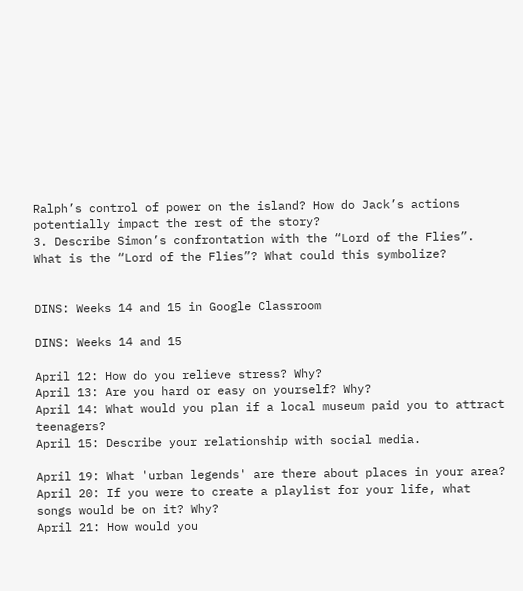Ralph’s control of power on the island? How do Jack’s actions potentially impact the rest of the story?
3. Describe Simon’s confrontation with the “Lord of the Flies”. What is the “Lord of the Flies”? What could this symbolize?


DINS: Weeks 14 and 15 in Google Classroom

DINS: Weeks 14 and 15

April 12: How do you relieve stress? Why?
April 13: Are you hard or easy on yourself? Why?
April 14: What would you plan if a local museum paid you to attract teenagers?
April 15: Describe your relationship with social media.

April 19: What 'urban legends' are there about places in your area?
April 20: If you were to create a playlist for your life, what songs would be on it? Why?
April 21: How would you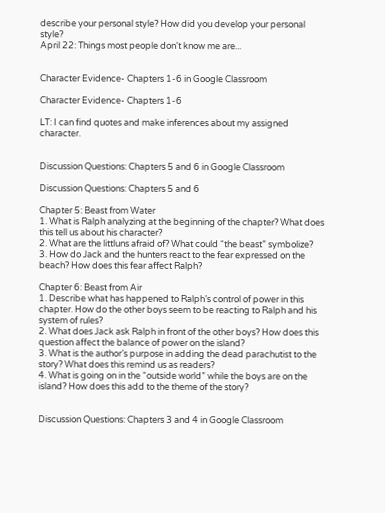describe your personal style? How did you develop your personal style?
April 22: Things most people don't know me are...


Character Evidence- Chapters 1-6 in Google Classroom

Character Evidence- Chapters 1-6

LT: I can find quotes and make inferences about my assigned character.


Discussion Questions: Chapters 5 and 6 in Google Classroom

Discussion Questions: Chapters 5 and 6

Chapter 5: Beast from Water
1. What is Ralph analyzing at the beginning of the chapter? What does this tell us about his character?
2. What are the littluns afraid of? What could “the beast” symbolize?
3. How do Jack and the hunters react to the fear expressed on the beach? How does this fear affect Ralph?

Chapter 6: Beast from Air
1. Describe what has happened to Ralph’s control of power in this chapter. How do the other boys seem to be reacting to Ralph and his system of rules?
2. What does Jack ask Ralph in front of the other boys? How does this question affect the balance of power on the island?
3. What is the author’s purpose in adding the dead parachutist to the story? What does this remind us as readers?
4. What is going on in the “outside world” while the boys are on the island? How does this add to the theme of the story?


Discussion Questions: Chapters 3 and 4 in Google Classroom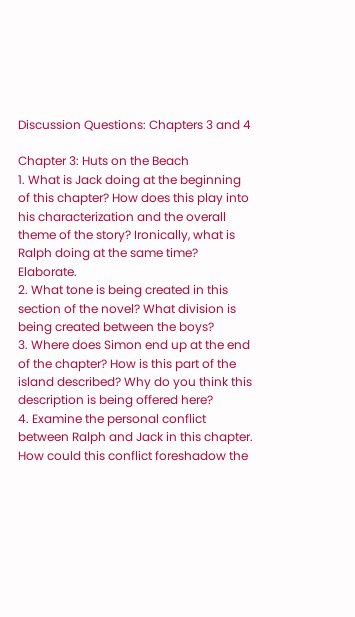Discussion Questions: Chapters 3 and 4

Chapter 3: Huts on the Beach
1. What is Jack doing at the beginning of this chapter? How does this play into his characterization and the overall theme of the story? Ironically, what is Ralph doing at the same time? Elaborate.
2. What tone is being created in this section of the novel? What division is being created between the boys?
3. Where does Simon end up at the end of the chapter? How is this part of the island described? Why do you think this description is being offered here?
4. Examine the personal conflict between Ralph and Jack in this chapter. How could this conflict foreshadow the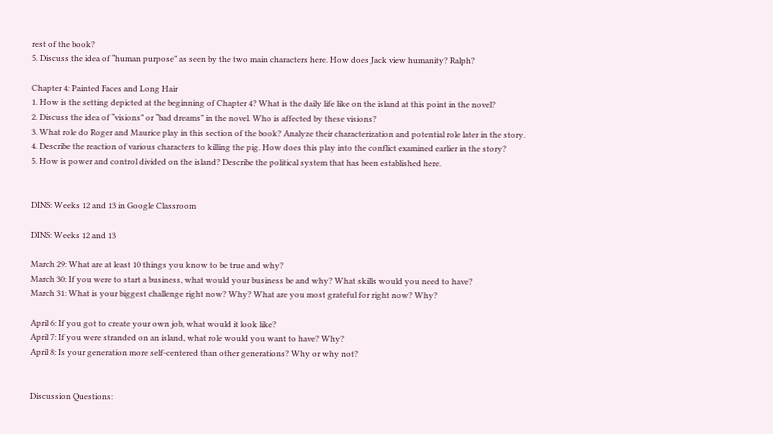rest of the book?
5. Discuss the idea of “human purpose” as seen by the two main characters here. How does Jack view humanity? Ralph?

Chapter 4: Painted Faces and Long Hair
1. How is the setting depicted at the beginning of Chapter 4? What is the daily life like on the island at this point in the novel?
2. Discuss the idea of “visions” or “bad dreams” in the novel. Who is affected by these visions?
3. What role do Roger and Maurice play in this section of the book? Analyze their characterization and potential role later in the story.
4. Describe the reaction of various characters to killing the pig. How does this play into the conflict examined earlier in the story?
5. How is power and control divided on the island? Describe the political system that has been established here.


DINS: Weeks 12 and 13 in Google Classroom

DINS: Weeks 12 and 13

March 29: What are at least 10 things you know to be true and why?
March 30: If you were to start a business, what would your business be and why? What skills would you need to have?
March 31: What is your biggest challenge right now? Why? What are you most grateful for right now? Why?

April 6: If you got to create your own job, what would it look like?
April 7: If you were stranded on an island, what role would you want to have? Why?
April 8: Is your generation more self-centered than other generations? Why or why not?


Discussion Questions: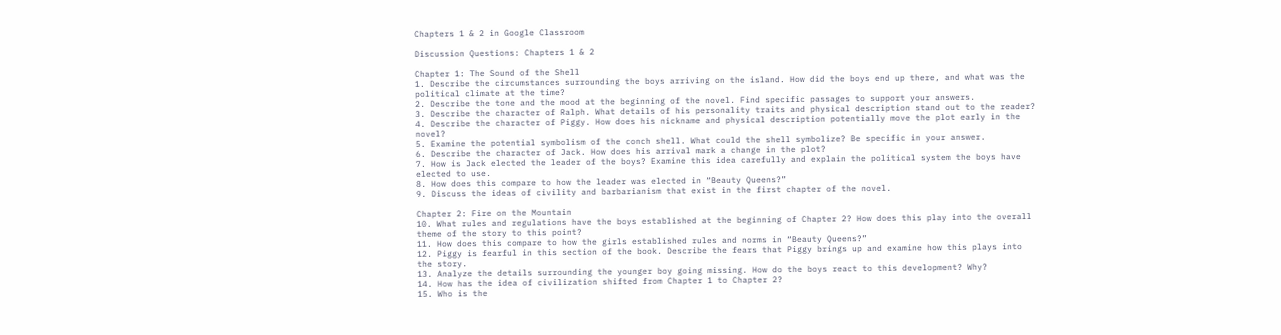Chapters 1 & 2 in Google Classroom

Discussion Questions: Chapters 1 & 2

Chapter 1: The Sound of the Shell
1. Describe the circumstances surrounding the boys arriving on the island. How did the boys end up there, and what was the political climate at the time?
2. Describe the tone and the mood at the beginning of the novel. Find specific passages to support your answers.
3. Describe the character of Ralph. What details of his personality traits and physical description stand out to the reader?
4. Describe the character of Piggy. How does his nickname and physical description potentially move the plot early in the novel?
5. Examine the potential symbolism of the conch shell. What could the shell symbolize? Be specific in your answer.
6. Describe the character of Jack. How does his arrival mark a change in the plot?
7. How is Jack elected the leader of the boys? Examine this idea carefully and explain the political system the boys have elected to use.
8. How does this compare to how the leader was elected in “Beauty Queens?”
9. Discuss the ideas of civility and barbarianism that exist in the first chapter of the novel.

Chapter 2: Fire on the Mountain
10. What rules and regulations have the boys established at the beginning of Chapter 2? How does this play into the overall theme of the story to this point?
11. How does this compare to how the girls established rules and norms in “Beauty Queens?”
12. Piggy is fearful in this section of the book. Describe the fears that Piggy brings up and examine how this plays into the story.
13. Analyze the details surrounding the younger boy going missing. How do the boys react to this development? Why?
14. How has the idea of civilization shifted from Chapter 1 to Chapter 2?
15. Who is the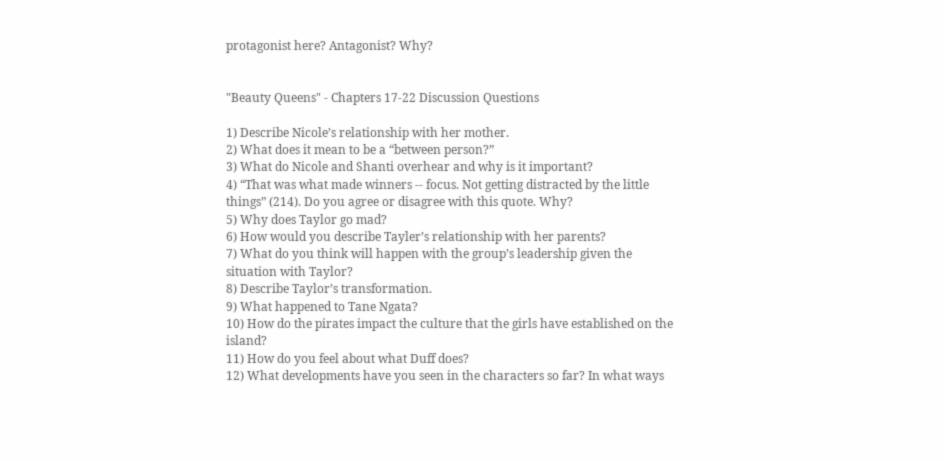protagonist here? Antagonist? Why?


"Beauty Queens" - Chapters 17-22 Discussion Questions

1) Describe Nicole’s relationship with her mother.
2) What does it mean to be a “between person?”
3) What do Nicole and Shanti overhear and why is it important?
4) “That was what made winners -- focus. Not getting distracted by the little things” (214). Do you agree or disagree with this quote. Why?
5) Why does Taylor go mad?
6) How would you describe Tayler’s relationship with her parents?
7) What do you think will happen with the group’s leadership given the situation with Taylor?
8) Describe Taylor’s transformation.
9) What happened to Tane Ngata?
10) How do the pirates impact the culture that the girls have established on the island?
11) How do you feel about what Duff does?
12) What developments have you seen in the characters so far? In what ways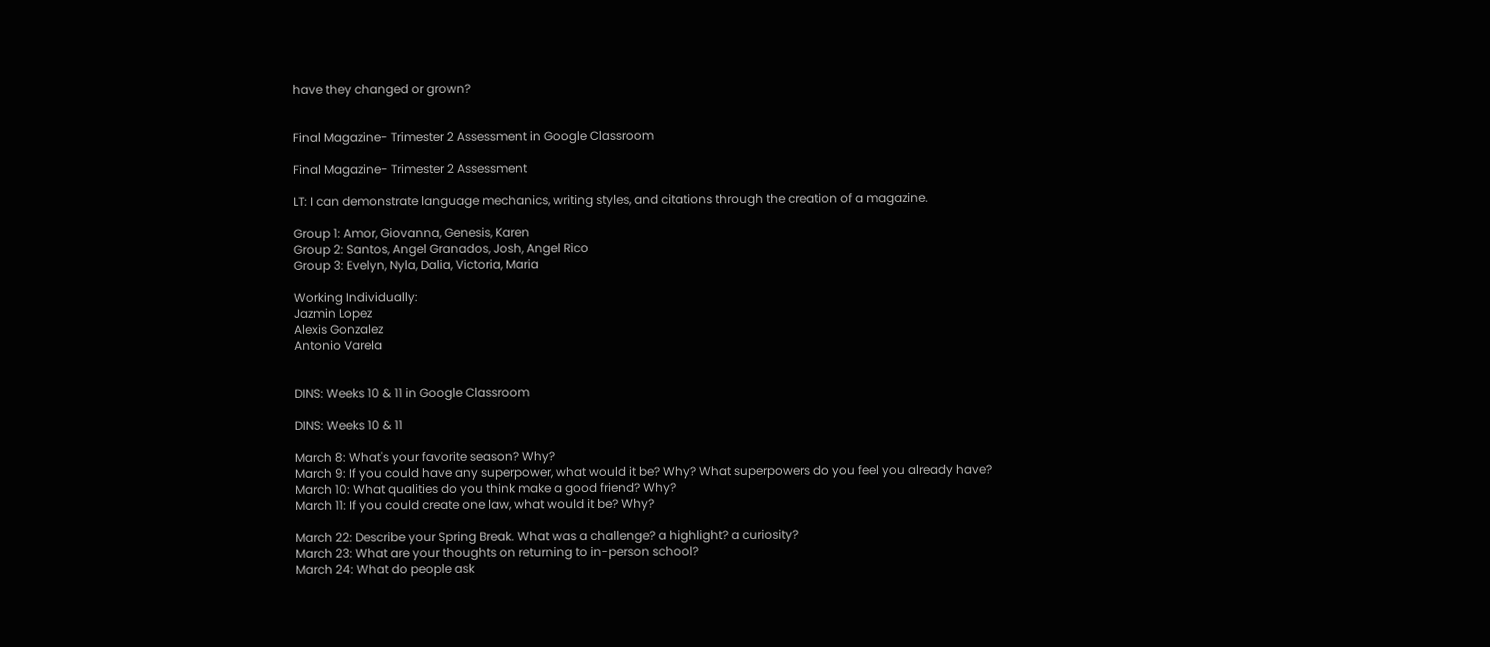have they changed or grown?


Final Magazine- Trimester 2 Assessment in Google Classroom

Final Magazine- Trimester 2 Assessment

LT: I can demonstrate language mechanics, writing styles, and citations through the creation of a magazine.

Group 1: Amor, Giovanna, Genesis, Karen
Group 2: Santos, Angel Granados, Josh, Angel Rico
Group 3: Evelyn, Nyla, Dalia, Victoria, Maria

Working Individually:
Jazmin Lopez
Alexis Gonzalez
Antonio Varela


DINS: Weeks 10 & 11 in Google Classroom

DINS: Weeks 10 & 11

March 8: What's your favorite season? Why?
March 9: If you could have any superpower, what would it be? Why? What superpowers do you feel you already have?
March 10: What qualities do you think make a good friend? Why?
March 11: If you could create one law, what would it be? Why?

March 22: Describe your Spring Break. What was a challenge? a highlight? a curiosity?
March 23: What are your thoughts on returning to in-person school?
March 24: What do people ask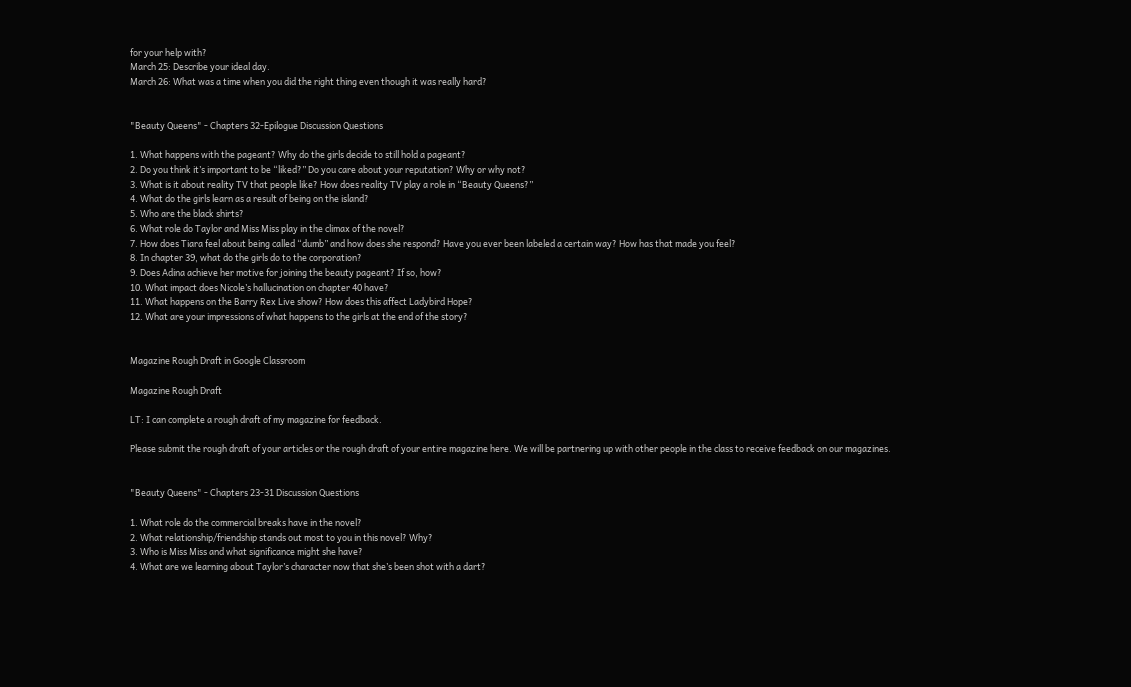for your help with?
March 25: Describe your ideal day.
March 26: What was a time when you did the right thing even though it was really hard?


"Beauty Queens" - Chapters 32-Epilogue Discussion Questions

1. What happens with the pageant? Why do the girls decide to still hold a pageant?
2. Do you think it’s important to be “liked?” Do you care about your reputation? Why or why not?
3. What is it about reality TV that people like? How does reality TV play a role in “Beauty Queens?”
4. What do the girls learn as a result of being on the island?
5. Who are the black shirts?
6. What role do Taylor and Miss Miss play in the climax of the novel?
7. How does Tiara feel about being called “dumb” and how does she respond? Have you ever been labeled a certain way? How has that made you feel?
8. In chapter 39, what do the girls do to the corporation?
9. Does Adina achieve her motive for joining the beauty pageant? If so, how?
10. What impact does Nicole’s hallucination on chapter 40 have?
11. What happens on the Barry Rex Live show? How does this affect Ladybird Hope?
12. What are your impressions of what happens to the girls at the end of the story?


Magazine Rough Draft in Google Classroom

Magazine Rough Draft

LT: I can complete a rough draft of my magazine for feedback.

Please submit the rough draft of your articles or the rough draft of your entire magazine here. We will be partnering up with other people in the class to receive feedback on our magazines.


"Beauty Queens" - Chapters 23-31 Discussion Questions

1. What role do the commercial breaks have in the novel?
2. What relationship/friendship stands out most to you in this novel? Why?
3. Who is Miss Miss and what significance might she have?
4. What are we learning about Taylor’s character now that she’s been shot with a dart?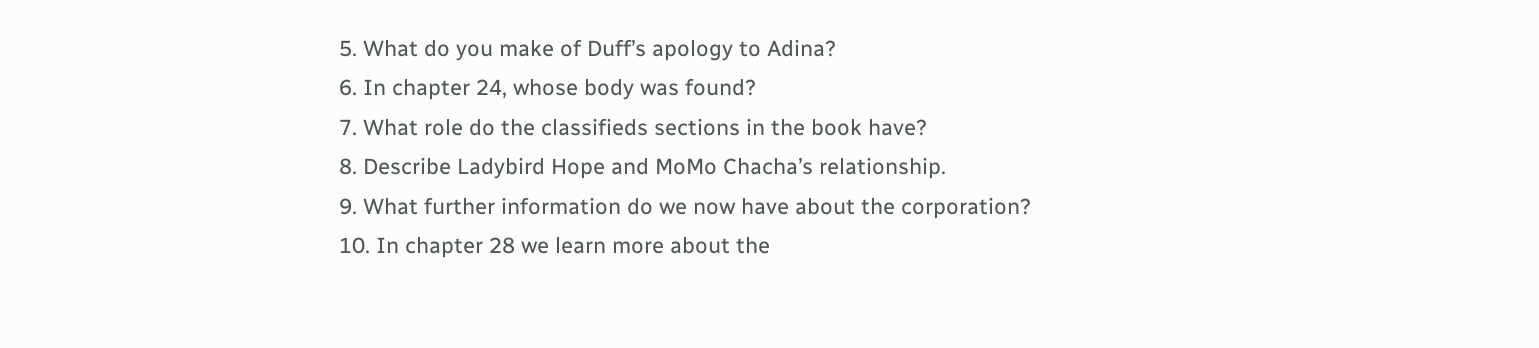5. What do you make of Duff’s apology to Adina?
6. In chapter 24, whose body was found?
7. What role do the classifieds sections in the book have?
8. Describe Ladybird Hope and MoMo Chacha’s relationship.
9. What further information do we now have about the corporation?
10. In chapter 28 we learn more about the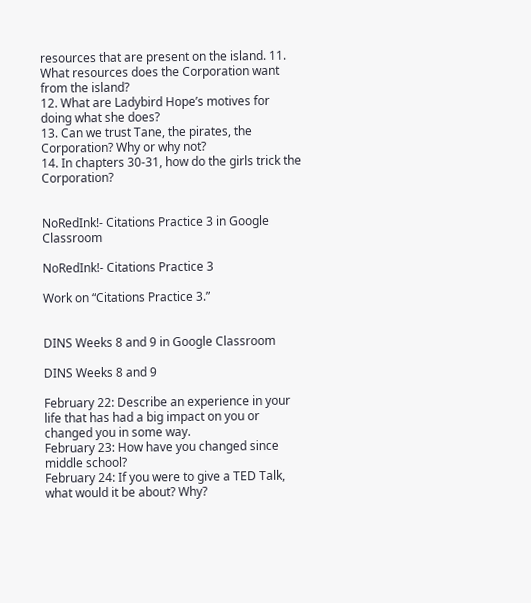resources that are present on the island. 11. What resources does the Corporation want from the island?
12. What are Ladybird Hope’s motives for doing what she does?
13. Can we trust Tane, the pirates, the Corporation? Why or why not?
14. In chapters 30-31, how do the girls trick the Corporation?


NoRedInk!- Citations Practice 3 in Google Classroom

NoRedInk!- Citations Practice 3

Work on “Citations Practice 3.”


DINS Weeks 8 and 9 in Google Classroom

DINS Weeks 8 and 9

February 22: Describe an experience in your life that has had a big impact on you or changed you in some way.
February 23: How have you changed since middle school?
February 24: If you were to give a TED Talk, what would it be about? Why?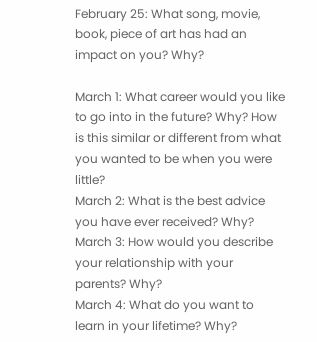February 25: What song, movie, book, piece of art has had an impact on you? Why?

March 1: What career would you like to go into in the future? Why? How is this similar or different from what you wanted to be when you were little?
March 2: What is the best advice you have ever received? Why?
March 3: How would you describe your relationship with your parents? Why?
March 4: What do you want to learn in your lifetime? Why?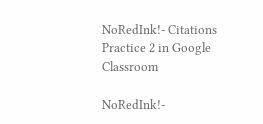NoRedInk!- Citations Practice 2 in Google Classroom

NoRedInk!-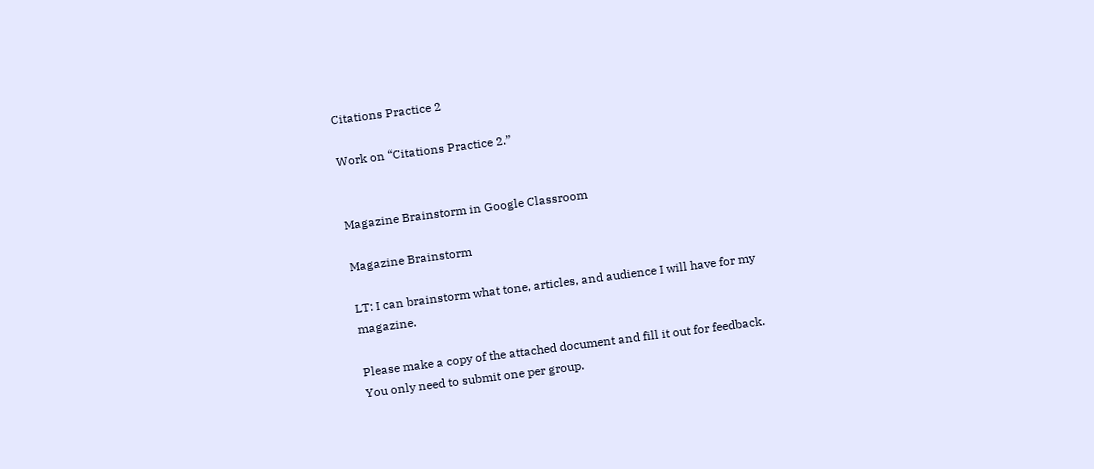Citations Practice 2

Work on “Citations Practice 2.”


Magazine Brainstorm in Google Classroom

Magazine Brainstorm

LT: I can brainstorm what tone, articles, and audience I will have for my magazine.

Please make a copy of the attached document and fill it out for feedback. You only need to submit one per group.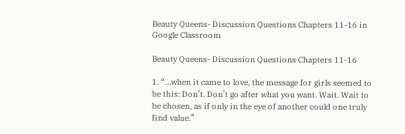Beauty Queens- Discussion Questions Chapters 11-16 in Google Classroom

Beauty Queens- Discussion Questions Chapters 11-16

1. “…when it came to love, the message for girls seemed to be this: Don’t. Don’t go after what you want. Wait. Wait to be chosen, as if only in the eye of another could one truly find value.”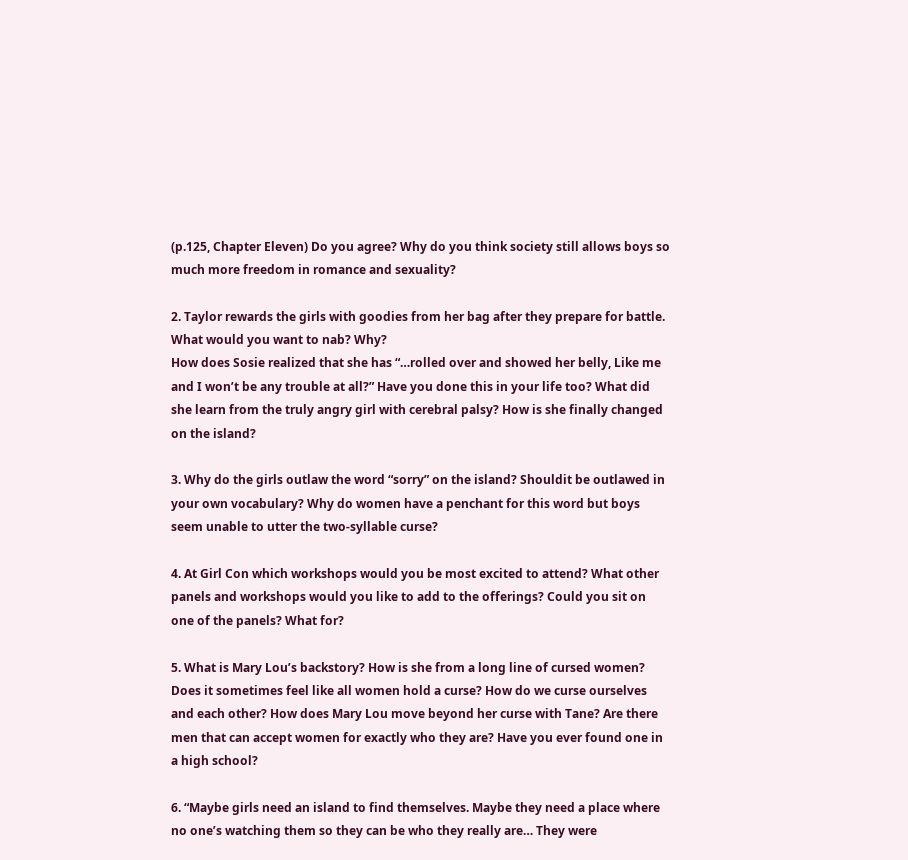(p.125, Chapter Eleven) Do you agree? Why do you think society still allows boys so much more freedom in romance and sexuality?

2. Taylor rewards the girls with goodies from her bag after they prepare for battle. What would you want to nab? Why?
How does Sosie realized that she has “…rolled over and showed her belly, Like me and I won’t be any trouble at all?” Have you done this in your life too? What did she learn from the truly angry girl with cerebral palsy? How is she finally changed on the island?

3. Why do the girls outlaw the word “sorry” on the island? Shouldit be outlawed in your own vocabulary? Why do women have a penchant for this word but boys seem unable to utter the two-syllable curse?

4. At Girl Con which workshops would you be most excited to attend? What other panels and workshops would you like to add to the offerings? Could you sit on one of the panels? What for?

5. What is Mary Lou’s backstory? How is she from a long line of cursed women? Does it sometimes feel like all women hold a curse? How do we curse ourselves and each other? How does Mary Lou move beyond her curse with Tane? Are there men that can accept women for exactly who they are? Have you ever found one in a high school?

6. “Maybe girls need an island to find themselves. Maybe they need a place where no one’s watching them so they can be who they really are… They were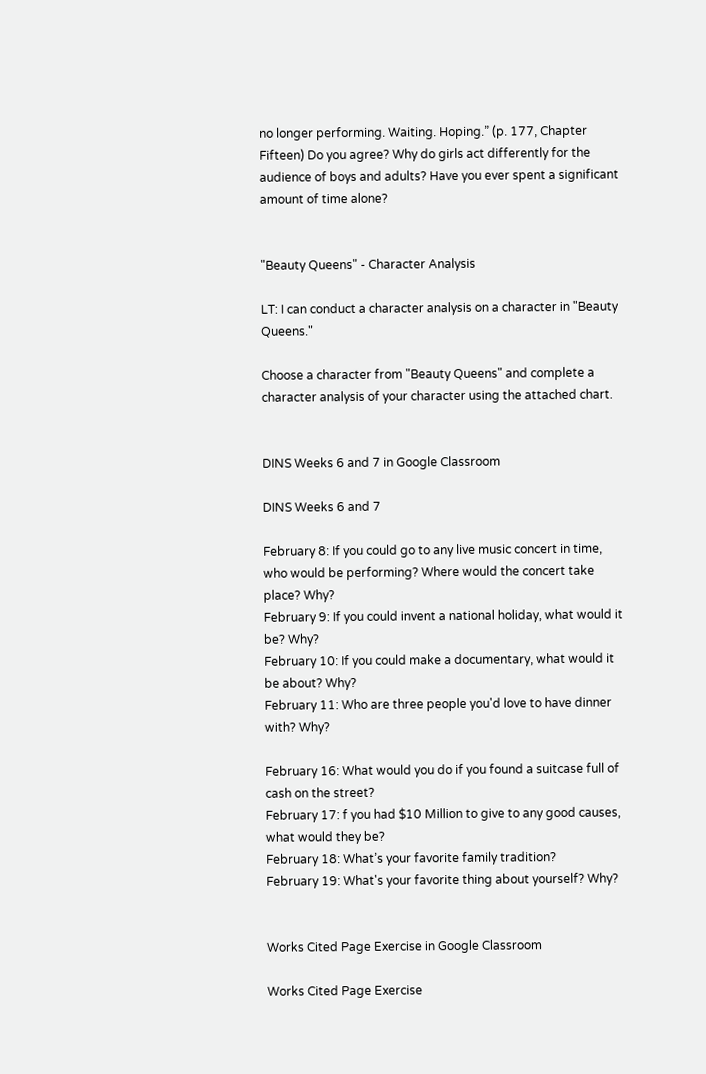no longer performing. Waiting. Hoping.” (p. 177, Chapter Fifteen) Do you agree? Why do girls act differently for the audience of boys and adults? Have you ever spent a significant amount of time alone?


"Beauty Queens" - Character Analysis

LT: I can conduct a character analysis on a character in "Beauty Queens."

Choose a character from "Beauty Queens" and complete a character analysis of your character using the attached chart.


DINS Weeks 6 and 7 in Google Classroom

DINS Weeks 6 and 7

February 8: If you could go to any live music concert in time, who would be performing? Where would the concert take place? Why?
February 9: If you could invent a national holiday, what would it be? Why?
February 10: If you could make a documentary, what would it be about? Why?
February 11: Who are three people you'd love to have dinner with? Why?

February 16: What would you do if you found a suitcase full of cash on the street?
February 17: f you had $10 Million to give to any good causes, what would they be?
February 18: What’s your favorite family tradition?
February 19: What's your favorite thing about yourself? Why?


Works Cited Page Exercise in Google Classroom

Works Cited Page Exercise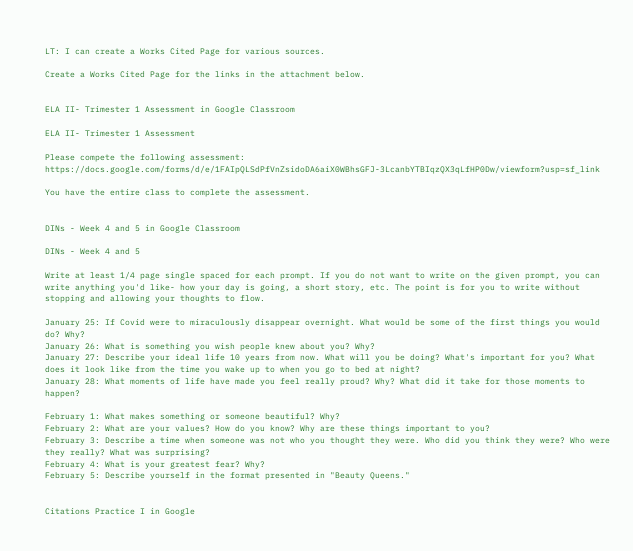LT: I can create a Works Cited Page for various sources.

Create a Works Cited Page for the links in the attachment below.


ELA II- Trimester 1 Assessment in Google Classroom

ELA II- Trimester 1 Assessment

Please compete the following assessment: https://docs.google.com/forms/d/e/1FAIpQLSdPfVnZsidoDA6aiX0WBhsGFJ-3LcanbYTBIqzQX3qLfHP0Dw/viewform?usp=sf_link

You have the entire class to complete the assessment.


DINs - Week 4 and 5 in Google Classroom

DINs - Week 4 and 5

Write at least 1/4 page single spaced for each prompt. If you do not want to write on the given prompt, you can write anything you'd like- how your day is going, a short story, etc. The point is for you to write without stopping and allowing your thoughts to flow.

January 25: If Covid were to miraculously disappear overnight. What would be some of the first things you would do? Why?
January 26: What is something you wish people knew about you? Why?
January 27: Describe your ideal life 10 years from now. What will you be doing? What's important for you? What does it look like from the time you wake up to when you go to bed at night?
January 28: What moments of life have made you feel really proud? Why? What did it take for those moments to happen?

February 1: What makes something or someone beautiful? Why?
February 2: What are your values? How do you know? Why are these things important to you?
February 3: Describe a time when someone was not who you thought they were. Who did you think they were? Who were they really? What was surprising?
February 4: What is your greatest fear? Why?
February 5: Describe yourself in the format presented in "Beauty Queens."


Citations Practice I in Google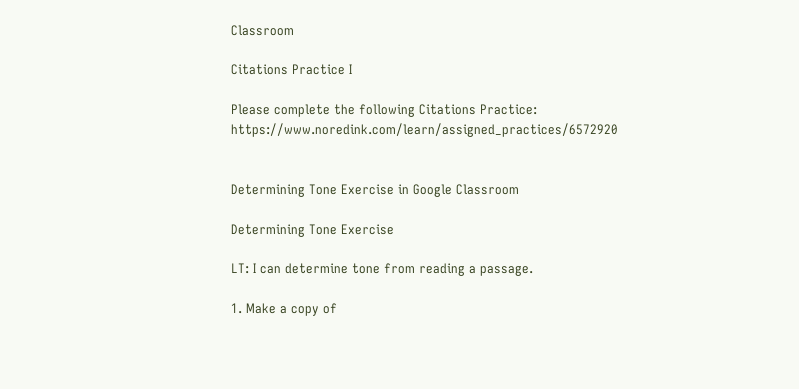Classroom

Citations Practice I

Please complete the following Citations Practice: https://www.noredink.com/learn/assigned_practices/6572920


Determining Tone Exercise in Google Classroom

Determining Tone Exercise

LT: I can determine tone from reading a passage.

1. Make a copy of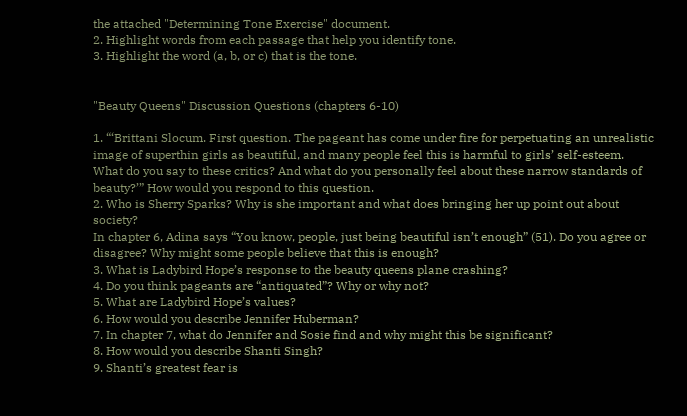the attached "Determining Tone Exercise" document.
2. Highlight words from each passage that help you identify tone.
3. Highlight the word (a, b, or c) that is the tone.


"Beauty Queens" Discussion Questions (chapters 6-10)

1. “‘Brittani Slocum. First question. The pageant has come under fire for perpetuating an unrealistic image of superthin girls as beautiful, and many people feel this is harmful to girls’ self-esteem. What do you say to these critics? And what do you personally feel about these narrow standards of beauty?’” How would you respond to this question.
2. Who is Sherry Sparks? Why is she important and what does bringing her up point out about society?
In chapter 6, Adina says “You know, people, just being beautiful isn’t enough” (51). Do you agree or disagree? Why might some people believe that this is enough?
3. What is Ladybird Hope’s response to the beauty queens plane crashing?
4. Do you think pageants are “antiquated”? Why or why not?
5. What are Ladybird Hope’s values?
6. How would you describe Jennifer Huberman?
7. In chapter 7, what do Jennifer and Sosie find and why might this be significant?
8. How would you describe Shanti Singh?
9. Shanti’s greatest fear is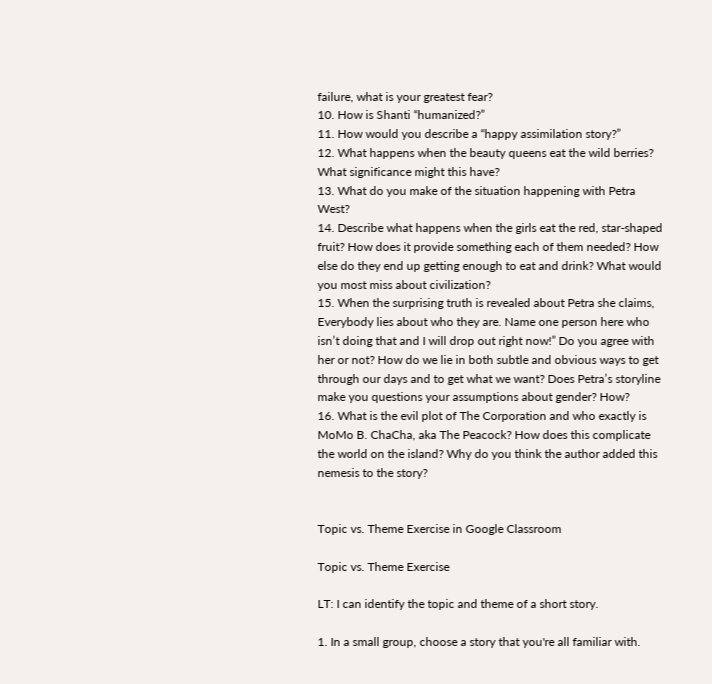failure, what is your greatest fear?
10. How is Shanti “humanized?”
11. How would you describe a “happy assimilation story?”
12. What happens when the beauty queens eat the wild berries? What significance might this have?
13. What do you make of the situation happening with Petra West?
14. Describe what happens when the girls eat the red, star-shaped fruit? How does it provide something each of them needed? How else do they end up getting enough to eat and drink? What would you most miss about civilization?
15. When the surprising truth is revealed about Petra she claims, Everybody lies about who they are. Name one person here who isn’t doing that and I will drop out right now!” Do you agree with her or not? How do we lie in both subtle and obvious ways to get through our days and to get what we want? Does Petra’s storyline make you questions your assumptions about gender? How?
16. What is the evil plot of The Corporation and who exactly is MoMo B. ChaCha, aka The Peacock? How does this complicate the world on the island? Why do you think the author added this nemesis to the story?


Topic vs. Theme Exercise in Google Classroom

Topic vs. Theme Exercise

LT: I can identify the topic and theme of a short story.

1. In a small group, choose a story that you're all familiar with.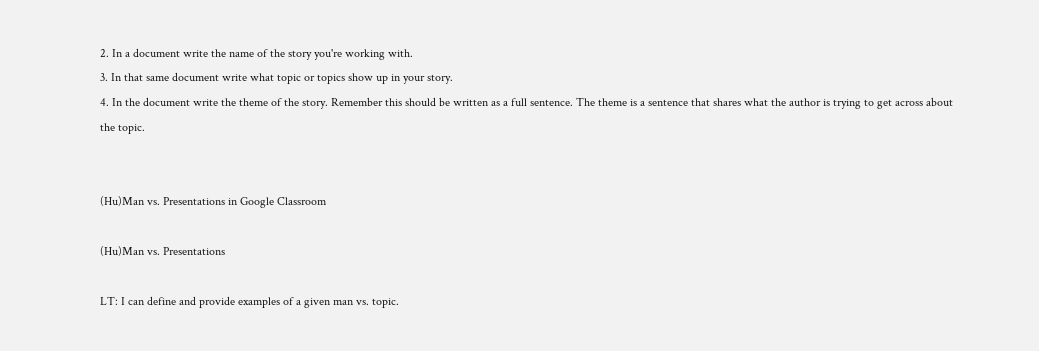2. In a document write the name of the story you're working with.
3. In that same document write what topic or topics show up in your story.
4. In the document write the theme of the story. Remember this should be written as a full sentence. The theme is a sentence that shares what the author is trying to get across about the topic.


(Hu)Man vs. Presentations in Google Classroom

(Hu)Man vs. Presentations

LT: I can define and provide examples of a given man vs. topic.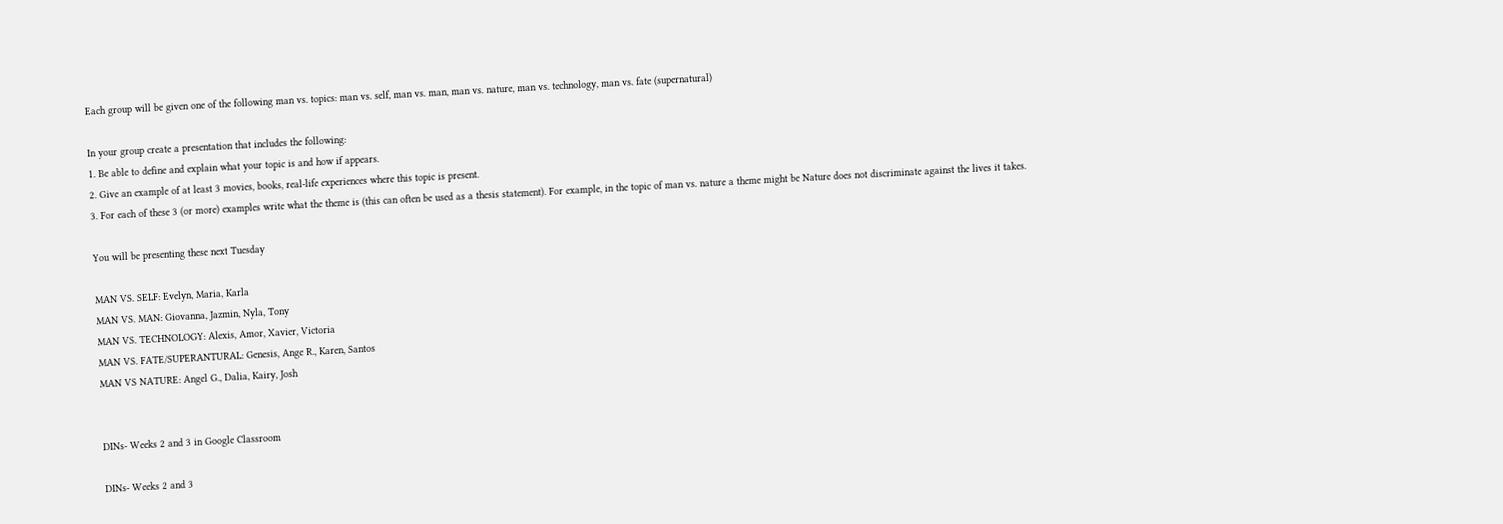Each group will be given one of the following man vs. topics: man vs. self, man vs. man, man vs. nature, man vs. technology, man vs. fate (supernatural)

In your group create a presentation that includes the following:
1. Be able to define and explain what your topic is and how if appears.
2. Give an example of at least 3 movies, books, real-life experiences where this topic is present.
3. For each of these 3 (or more) examples write what the theme is (this can often be used as a thesis statement). For example, in the topic of man vs. nature a theme might be Nature does not discriminate against the lives it takes.

You will be presenting these next Tuesday

MAN VS. SELF: Evelyn, Maria, Karla
MAN VS. MAN: Giovanna, Jazmin, Nyla, Tony
MAN VS. TECHNOLOGY: Alexis, Amor, Xavier, Victoria
MAN VS. FATE/SUPERANTURAL: Genesis, Ange R., Karen, Santos
MAN VS NATURE: Angel G., Dalia, Kairy, Josh


DINs- Weeks 2 and 3 in Google Classroom

DINs- Weeks 2 and 3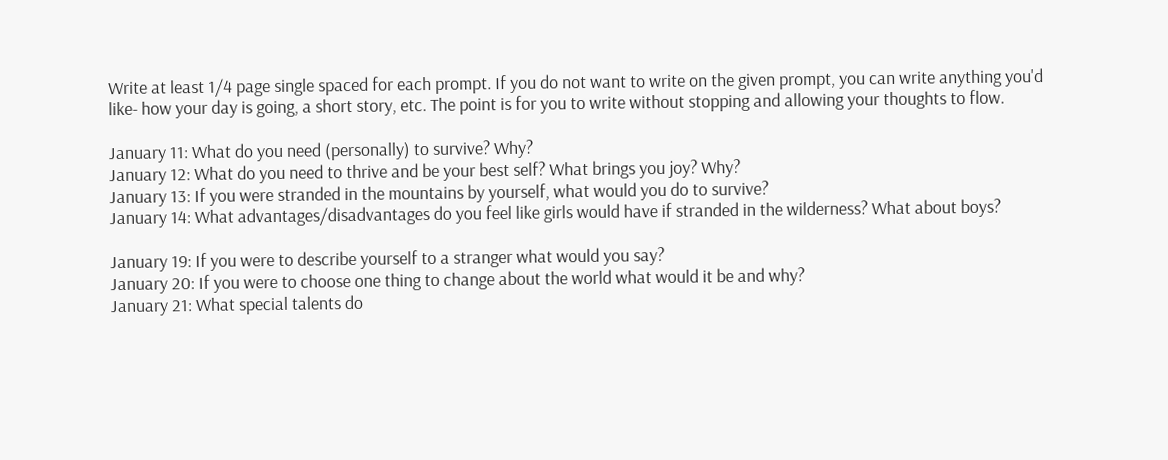Write at least 1/4 page single spaced for each prompt. If you do not want to write on the given prompt, you can write anything you'd like- how your day is going, a short story, etc. The point is for you to write without stopping and allowing your thoughts to flow.

January 11: What do you need (personally) to survive? Why?
January 12: What do you need to thrive and be your best self? What brings you joy? Why?
January 13: If you were stranded in the mountains by yourself, what would you do to survive?
January 14: What advantages/disadvantages do you feel like girls would have if stranded in the wilderness? What about boys?

January 19: If you were to describe yourself to a stranger what would you say?
January 20: If you were to choose one thing to change about the world what would it be and why?
January 21: What special talents do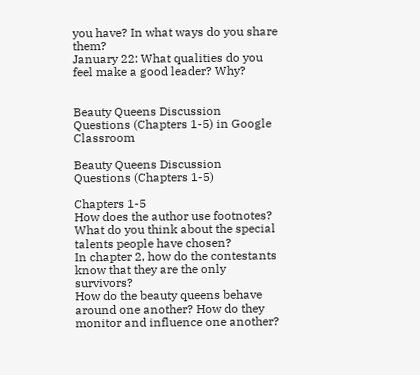you have? In what ways do you share them?
January 22: What qualities do you feel make a good leader? Why?


Beauty Queens Discussion Questions (Chapters 1-5) in Google Classroom

Beauty Queens Discussion Questions (Chapters 1-5)

Chapters 1-5
How does the author use footnotes?
What do you think about the special talents people have chosen?
In chapter 2, how do the contestants know that they are the only survivors?
How do the beauty queens behave around one another? How do they monitor and influence one another?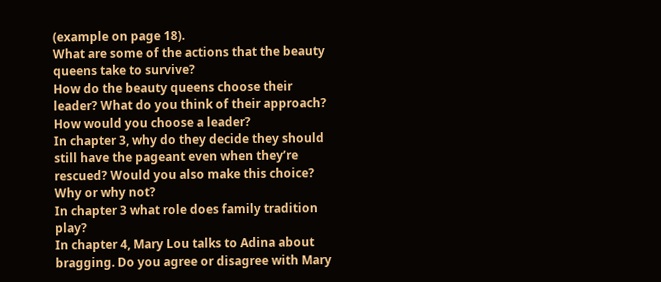(example on page 18).
What are some of the actions that the beauty queens take to survive?
How do the beauty queens choose their leader? What do you think of their approach? How would you choose a leader?
In chapter 3, why do they decide they should still have the pageant even when they’re rescued? Would you also make this choice? Why or why not?
In chapter 3 what role does family tradition play?
In chapter 4, Mary Lou talks to Adina about bragging. Do you agree or disagree with Mary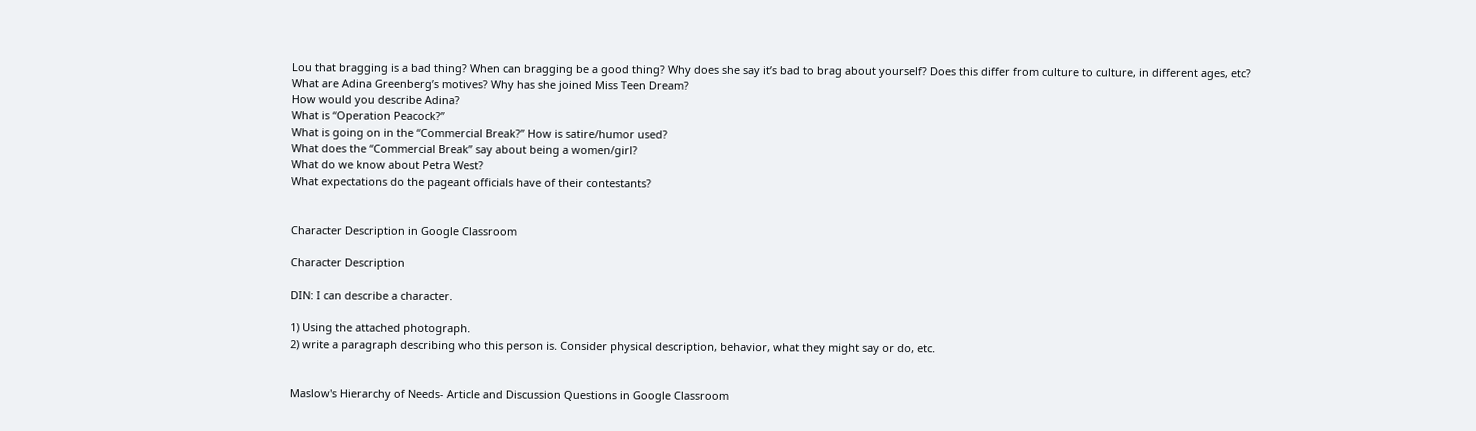Lou that bragging is a bad thing? When can bragging be a good thing? Why does she say it’s bad to brag about yourself? Does this differ from culture to culture, in different ages, etc?
What are Adina Greenberg’s motives? Why has she joined Miss Teen Dream?
How would you describe Adina?
What is “Operation Peacock?”
What is going on in the “Commercial Break?” How is satire/humor used?
What does the “Commercial Break” say about being a women/girl?
What do we know about Petra West?
What expectations do the pageant officials have of their contestants?


Character Description in Google Classroom

Character Description

DIN: I can describe a character.

1) Using the attached photograph.
2) write a paragraph describing who this person is. Consider physical description, behavior, what they might say or do, etc.


Maslow's Hierarchy of Needs- Article and Discussion Questions in Google Classroom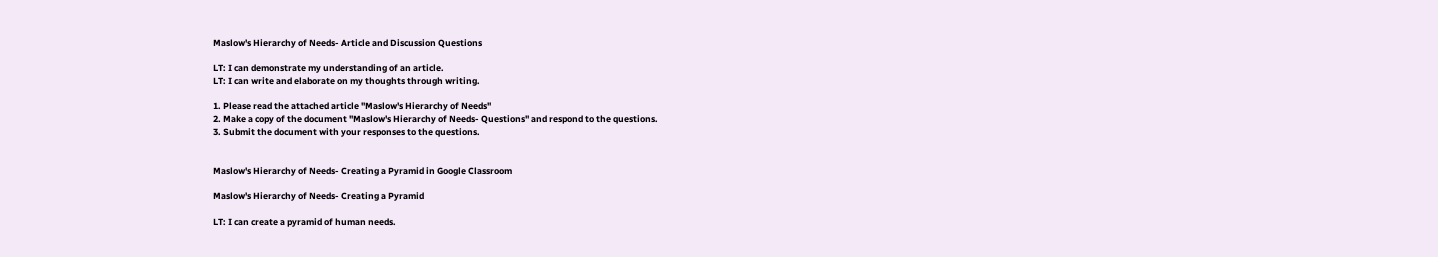Maslow's Hierarchy of Needs- Article and Discussion Questions

LT: I can demonstrate my understanding of an article.
LT: I can write and elaborate on my thoughts through writing.

1. Please read the attached article "Maslow's Hierarchy of Needs"
2. Make a copy of the document "Maslow's Hierarchy of Needs- Questions" and respond to the questions.
3. Submit the document with your responses to the questions.


Maslow's Hierarchy of Needs- Creating a Pyramid in Google Classroom

Maslow's Hierarchy of Needs- Creating a Pyramid

LT: I can create a pyramid of human needs.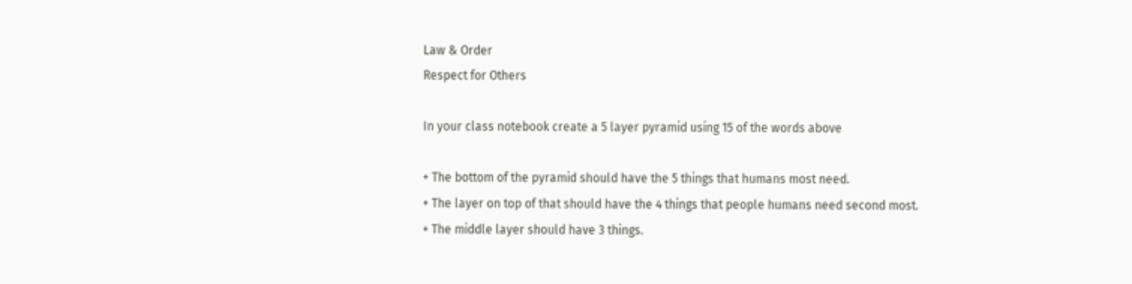Law & Order
Respect for Others

In your class notebook create a 5 layer pyramid using 15 of the words above

+ The bottom of the pyramid should have the 5 things that humans most need.
+ The layer on top of that should have the 4 things that people humans need second most.
+ The middle layer should have 3 things.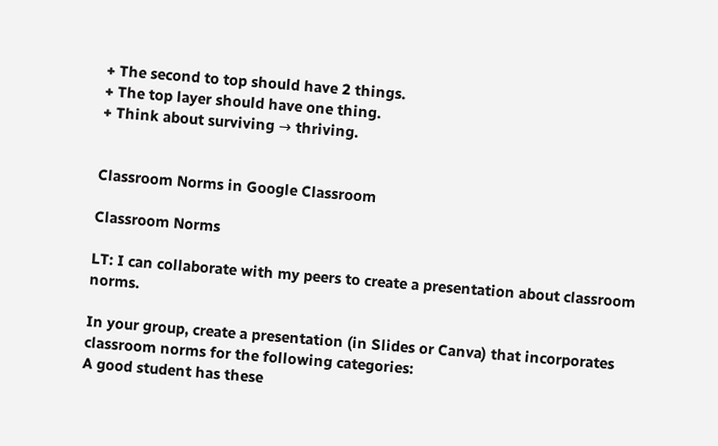+ The second to top should have 2 things.
+ The top layer should have one thing.
+ Think about surviving → thriving.


Classroom Norms in Google Classroom

Classroom Norms

LT: I can collaborate with my peers to create a presentation about classroom norms.

In your group, create a presentation (in Slides or Canva) that incorporates classroom norms for the following categories:
A good student has these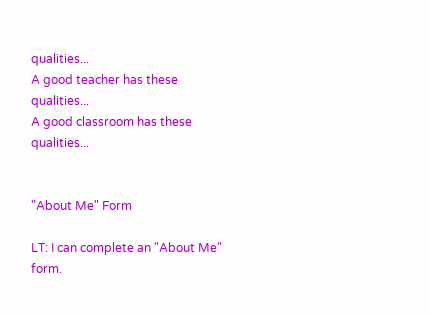qualities...
A good teacher has these qualities...
A good classroom has these qualities...


"About Me" Form

LT: I can complete an "About Me" form.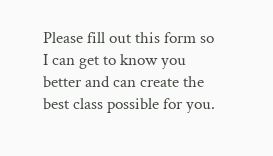Please fill out this form so I can get to know you better and can create the best class possible for you.